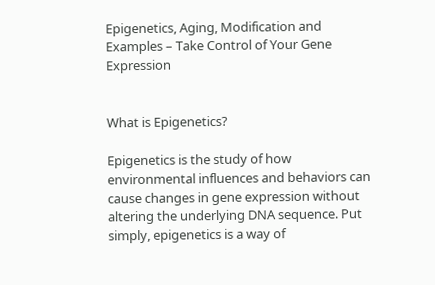Epigenetics, Aging, Modification and Examples – Take Control of Your Gene Expression


What is Epigenetics?

Epigenetics is the study of how environmental influences and behaviors can cause changes in gene expression without altering the underlying DNA sequence. Put simply, epigenetics is a way of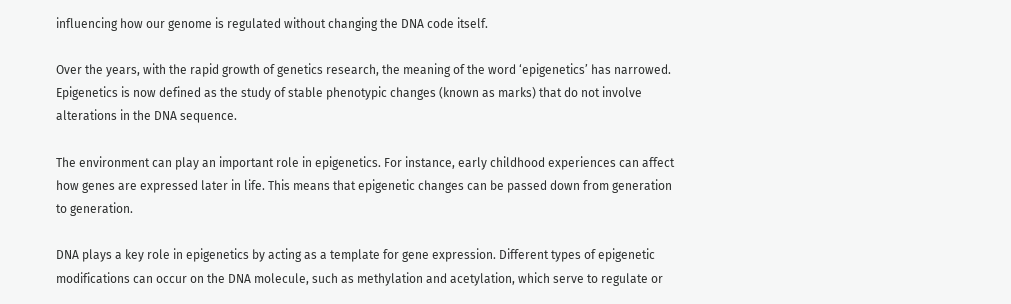influencing how our genome is regulated without changing the DNA code itself.

Over the years, with the rapid growth of genetics research, the meaning of the word ‘epigenetics’ has narrowed. Epigenetics is now defined as the study of stable phenotypic changes (known as marks) that do not involve alterations in the DNA sequence.

The environment can play an important role in epigenetics. For instance, early childhood experiences can affect how genes are expressed later in life. This means that epigenetic changes can be passed down from generation to generation.

DNA plays a key role in epigenetics by acting as a template for gene expression. Different types of epigenetic modifications can occur on the DNA molecule, such as methylation and acetylation, which serve to regulate or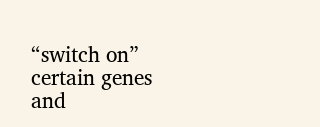“switch on” certain genes and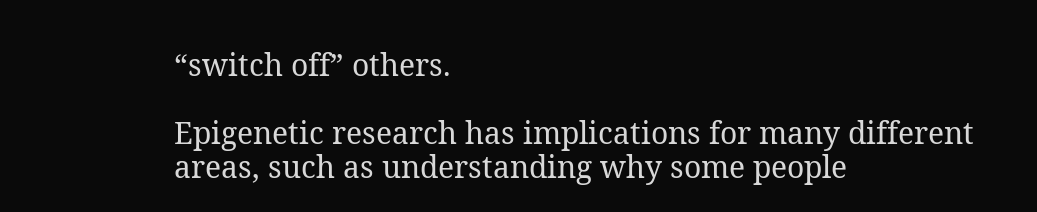“switch off” others.

Epigenetic research has implications for many different areas, such as understanding why some people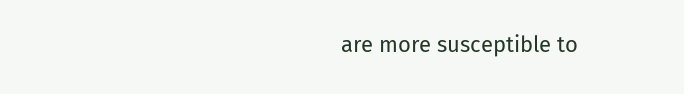are more susceptible to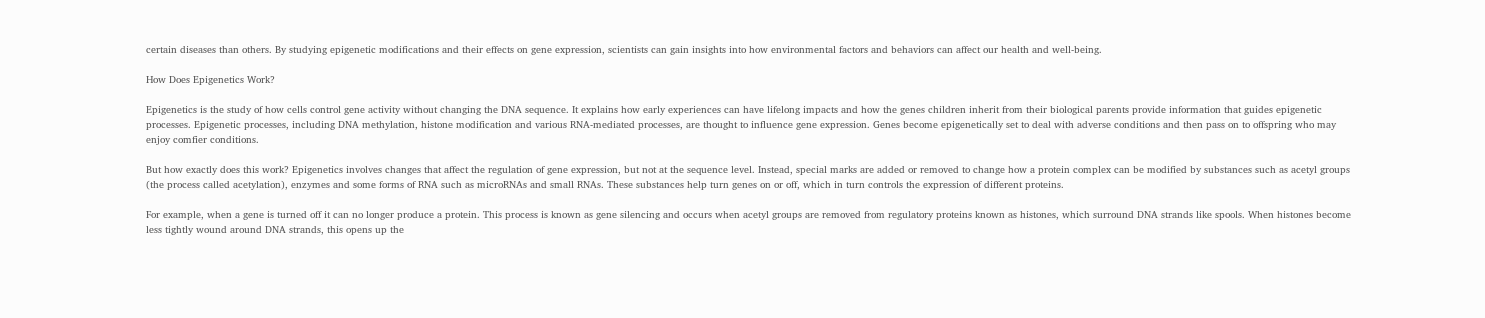certain diseases than others. By studying epigenetic modifications and their effects on gene expression, scientists can gain insights into how environmental factors and behaviors can affect our health and well-being.

How Does Epigenetics Work?

Epigenetics is the study of how cells control gene activity without changing the DNA sequence. It explains how early experiences can have lifelong impacts and how the genes children inherit from their biological parents provide information that guides epigenetic processes. Epigenetic processes, including DNA methylation, histone modification and various RNA-mediated processes, are thought to influence gene expression. Genes become epigenetically set to deal with adverse conditions and then pass on to offspring who may enjoy comfier conditions.

But how exactly does this work? Epigenetics involves changes that affect the regulation of gene expression, but not at the sequence level. Instead, special marks are added or removed to change how a protein complex can be modified by substances such as acetyl groups (the process called acetylation), enzymes and some forms of RNA such as microRNAs and small RNAs. These substances help turn genes on or off, which in turn controls the expression of different proteins.

For example, when a gene is turned off it can no longer produce a protein. This process is known as gene silencing and occurs when acetyl groups are removed from regulatory proteins known as histones, which surround DNA strands like spools. When histones become less tightly wound around DNA strands, this opens up the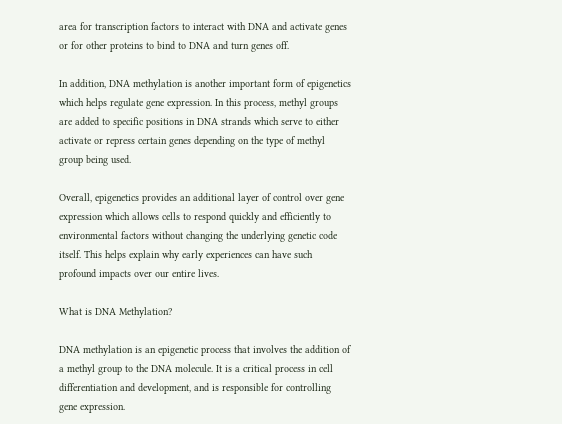area for transcription factors to interact with DNA and activate genes or for other proteins to bind to DNA and turn genes off.

In addition, DNA methylation is another important form of epigenetics which helps regulate gene expression. In this process, methyl groups are added to specific positions in DNA strands which serve to either activate or repress certain genes depending on the type of methyl group being used.

Overall, epigenetics provides an additional layer of control over gene expression which allows cells to respond quickly and efficiently to environmental factors without changing the underlying genetic code itself. This helps explain why early experiences can have such profound impacts over our entire lives.

What is DNA Methylation?

DNA methylation is an epigenetic process that involves the addition of a methyl group to the DNA molecule. It is a critical process in cell differentiation and development, and is responsible for controlling gene expression.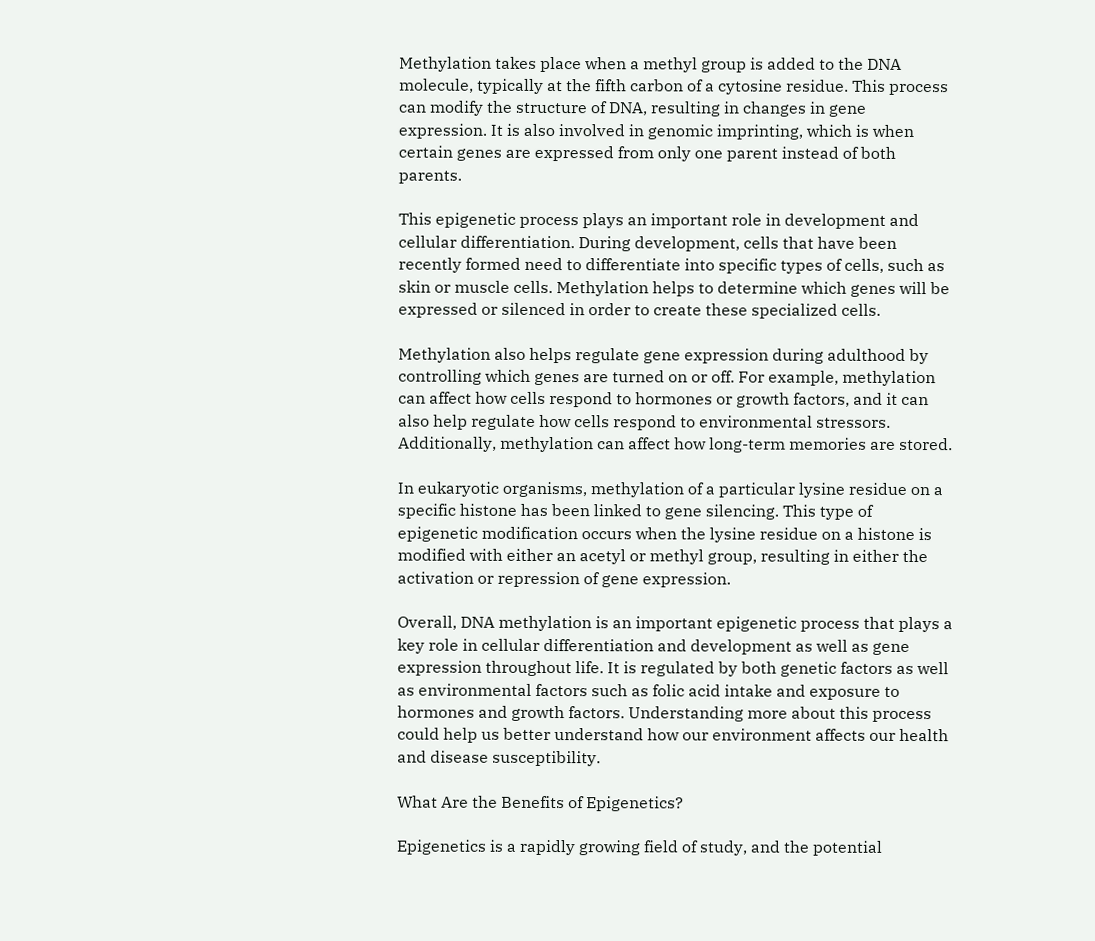Methylation takes place when a methyl group is added to the DNA molecule, typically at the fifth carbon of a cytosine residue. This process can modify the structure of DNA, resulting in changes in gene expression. It is also involved in genomic imprinting, which is when certain genes are expressed from only one parent instead of both parents.

This epigenetic process plays an important role in development and cellular differentiation. During development, cells that have been recently formed need to differentiate into specific types of cells, such as skin or muscle cells. Methylation helps to determine which genes will be expressed or silenced in order to create these specialized cells.

Methylation also helps regulate gene expression during adulthood by controlling which genes are turned on or off. For example, methylation can affect how cells respond to hormones or growth factors, and it can also help regulate how cells respond to environmental stressors. Additionally, methylation can affect how long-term memories are stored.

In eukaryotic organisms, methylation of a particular lysine residue on a specific histone has been linked to gene silencing. This type of epigenetic modification occurs when the lysine residue on a histone is modified with either an acetyl or methyl group, resulting in either the activation or repression of gene expression.

Overall, DNA methylation is an important epigenetic process that plays a key role in cellular differentiation and development as well as gene expression throughout life. It is regulated by both genetic factors as well as environmental factors such as folic acid intake and exposure to hormones and growth factors. Understanding more about this process could help us better understand how our environment affects our health and disease susceptibility.

What Are the Benefits of Epigenetics?

Epigenetics is a rapidly growing field of study, and the potential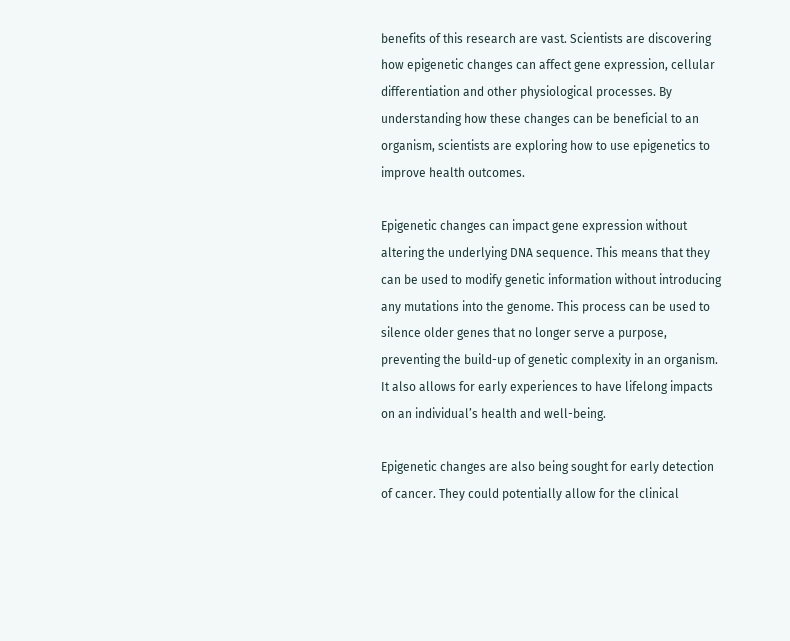benefits of this research are vast. Scientists are discovering how epigenetic changes can affect gene expression, cellular differentiation and other physiological processes. By understanding how these changes can be beneficial to an organism, scientists are exploring how to use epigenetics to improve health outcomes.

Epigenetic changes can impact gene expression without altering the underlying DNA sequence. This means that they can be used to modify genetic information without introducing any mutations into the genome. This process can be used to silence older genes that no longer serve a purpose, preventing the build-up of genetic complexity in an organism. It also allows for early experiences to have lifelong impacts on an individual’s health and well-being.

Epigenetic changes are also being sought for early detection of cancer. They could potentially allow for the clinical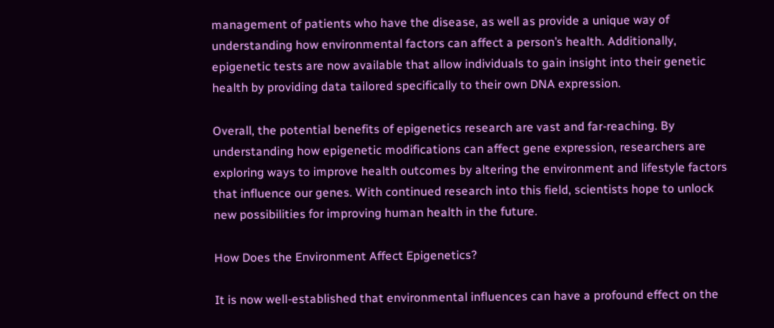management of patients who have the disease, as well as provide a unique way of understanding how environmental factors can affect a person’s health. Additionally, epigenetic tests are now available that allow individuals to gain insight into their genetic health by providing data tailored specifically to their own DNA expression.

Overall, the potential benefits of epigenetics research are vast and far-reaching. By understanding how epigenetic modifications can affect gene expression, researchers are exploring ways to improve health outcomes by altering the environment and lifestyle factors that influence our genes. With continued research into this field, scientists hope to unlock new possibilities for improving human health in the future.

How Does the Environment Affect Epigenetics?

It is now well-established that environmental influences can have a profound effect on the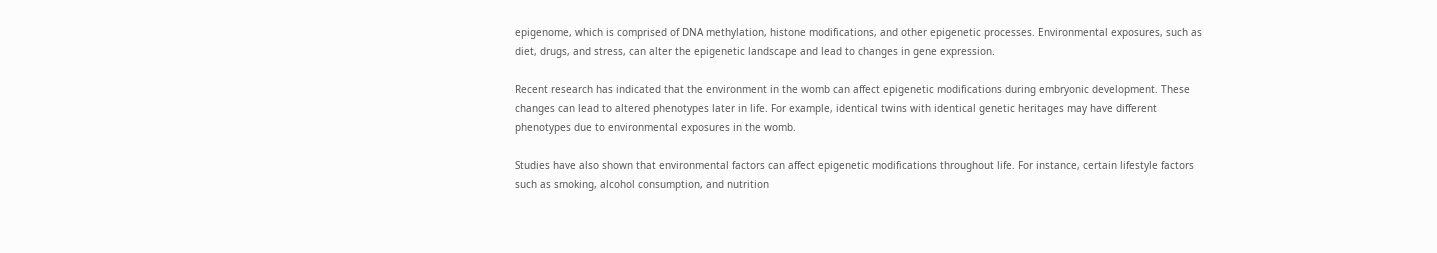epigenome, which is comprised of DNA methylation, histone modifications, and other epigenetic processes. Environmental exposures, such as diet, drugs, and stress, can alter the epigenetic landscape and lead to changes in gene expression.

Recent research has indicated that the environment in the womb can affect epigenetic modifications during embryonic development. These changes can lead to altered phenotypes later in life. For example, identical twins with identical genetic heritages may have different phenotypes due to environmental exposures in the womb.

Studies have also shown that environmental factors can affect epigenetic modifications throughout life. For instance, certain lifestyle factors such as smoking, alcohol consumption, and nutrition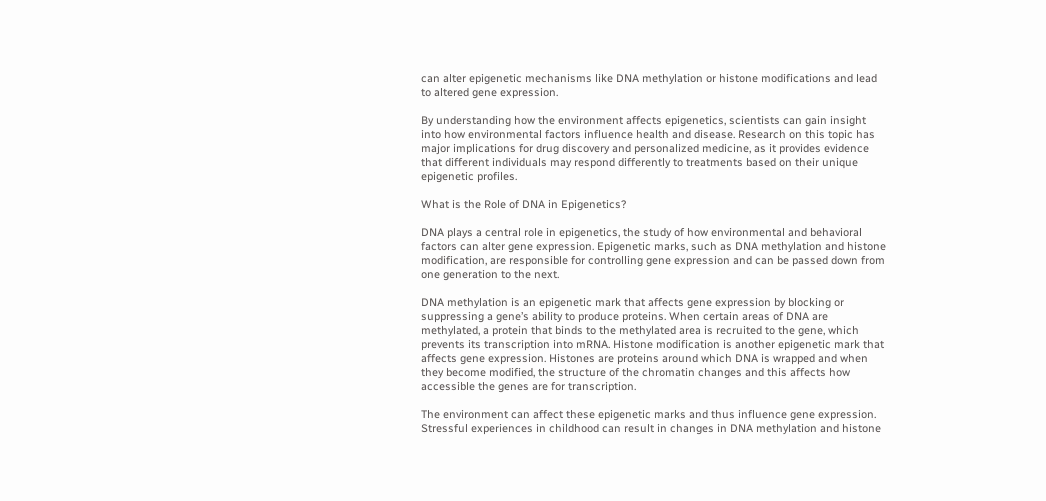can alter epigenetic mechanisms like DNA methylation or histone modifications and lead to altered gene expression.

By understanding how the environment affects epigenetics, scientists can gain insight into how environmental factors influence health and disease. Research on this topic has major implications for drug discovery and personalized medicine, as it provides evidence that different individuals may respond differently to treatments based on their unique epigenetic profiles.

What is the Role of DNA in Epigenetics?

DNA plays a central role in epigenetics, the study of how environmental and behavioral factors can alter gene expression. Epigenetic marks, such as DNA methylation and histone modification, are responsible for controlling gene expression and can be passed down from one generation to the next.

DNA methylation is an epigenetic mark that affects gene expression by blocking or suppressing a gene’s ability to produce proteins. When certain areas of DNA are methylated, a protein that binds to the methylated area is recruited to the gene, which prevents its transcription into mRNA. Histone modification is another epigenetic mark that affects gene expression. Histones are proteins around which DNA is wrapped and when they become modified, the structure of the chromatin changes and this affects how accessible the genes are for transcription.

The environment can affect these epigenetic marks and thus influence gene expression. Stressful experiences in childhood can result in changes in DNA methylation and histone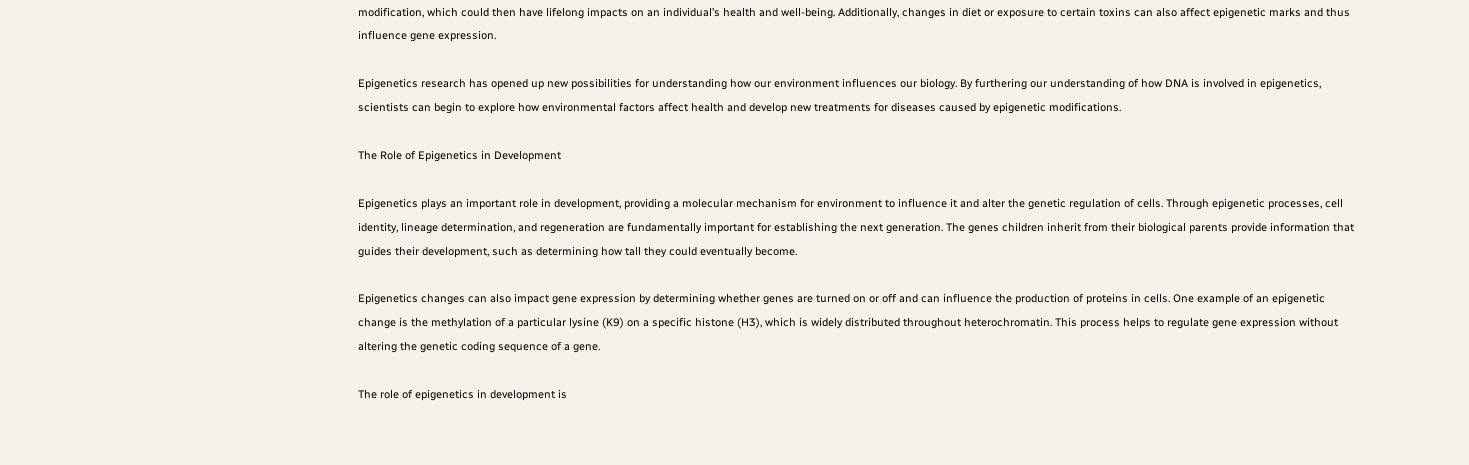modification, which could then have lifelong impacts on an individual’s health and well-being. Additionally, changes in diet or exposure to certain toxins can also affect epigenetic marks and thus influence gene expression.

Epigenetics research has opened up new possibilities for understanding how our environment influences our biology. By furthering our understanding of how DNA is involved in epigenetics, scientists can begin to explore how environmental factors affect health and develop new treatments for diseases caused by epigenetic modifications.

The Role of Epigenetics in Development

Epigenetics plays an important role in development, providing a molecular mechanism for environment to influence it and alter the genetic regulation of cells. Through epigenetic processes, cell identity, lineage determination, and regeneration are fundamentally important for establishing the next generation. The genes children inherit from their biological parents provide information that guides their development, such as determining how tall they could eventually become.

Epigenetics changes can also impact gene expression by determining whether genes are turned on or off and can influence the production of proteins in cells. One example of an epigenetic change is the methylation of a particular lysine (K9) on a specific histone (H3), which is widely distributed throughout heterochromatin. This process helps to regulate gene expression without altering the genetic coding sequence of a gene.

The role of epigenetics in development is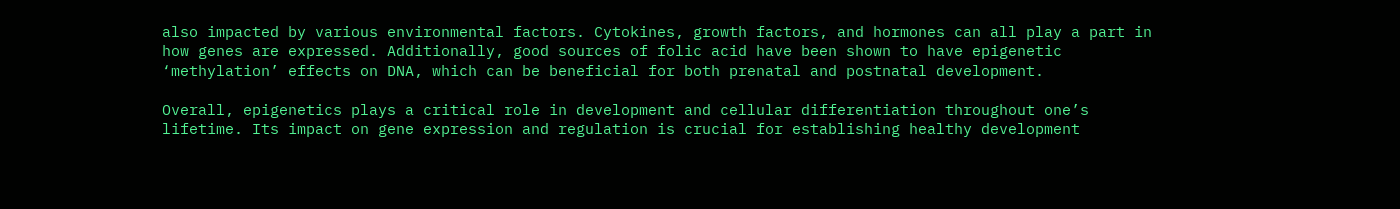also impacted by various environmental factors. Cytokines, growth factors, and hormones can all play a part in how genes are expressed. Additionally, good sources of folic acid have been shown to have epigenetic ‘methylation’ effects on DNA, which can be beneficial for both prenatal and postnatal development.

Overall, epigenetics plays a critical role in development and cellular differentiation throughout one’s lifetime. Its impact on gene expression and regulation is crucial for establishing healthy development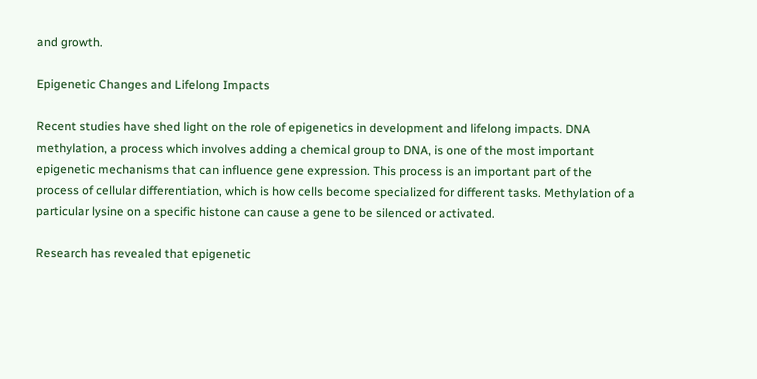and growth.

Epigenetic Changes and Lifelong Impacts

Recent studies have shed light on the role of epigenetics in development and lifelong impacts. DNA methylation, a process which involves adding a chemical group to DNA, is one of the most important epigenetic mechanisms that can influence gene expression. This process is an important part of the process of cellular differentiation, which is how cells become specialized for different tasks. Methylation of a particular lysine on a specific histone can cause a gene to be silenced or activated.

Research has revealed that epigenetic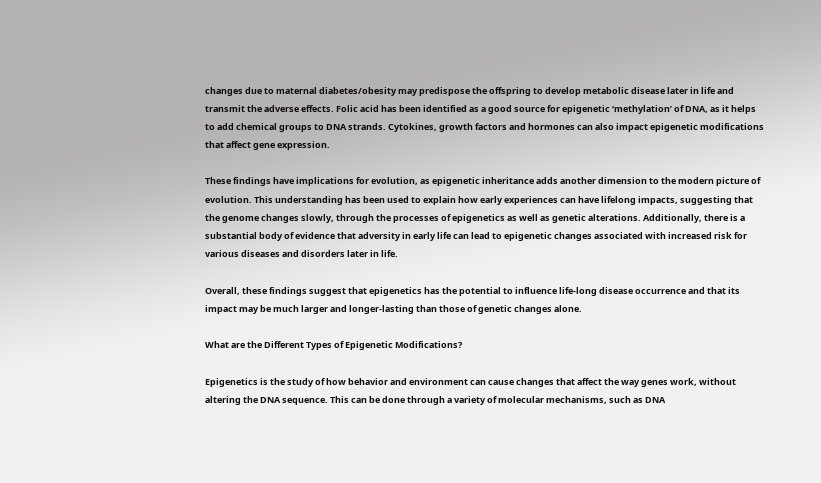changes due to maternal diabetes/obesity may predispose the offspring to develop metabolic disease later in life and transmit the adverse effects. Folic acid has been identified as a good source for epigenetic ‘methylation’ of DNA, as it helps to add chemical groups to DNA strands. Cytokines, growth factors and hormones can also impact epigenetic modifications that affect gene expression.

These findings have implications for evolution, as epigenetic inheritance adds another dimension to the modern picture of evolution. This understanding has been used to explain how early experiences can have lifelong impacts, suggesting that the genome changes slowly, through the processes of epigenetics as well as genetic alterations. Additionally, there is a substantial body of evidence that adversity in early life can lead to epigenetic changes associated with increased risk for various diseases and disorders later in life.

Overall, these findings suggest that epigenetics has the potential to influence life-long disease occurrence and that its impact may be much larger and longer-lasting than those of genetic changes alone.

What are the Different Types of Epigenetic Modifications?

Epigenetics is the study of how behavior and environment can cause changes that affect the way genes work, without altering the DNA sequence. This can be done through a variety of molecular mechanisms, such as DNA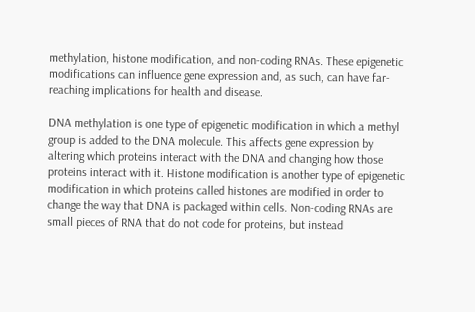methylation, histone modification, and non-coding RNAs. These epigenetic modifications can influence gene expression and, as such, can have far-reaching implications for health and disease.

DNA methylation is one type of epigenetic modification in which a methyl group is added to the DNA molecule. This affects gene expression by altering which proteins interact with the DNA and changing how those proteins interact with it. Histone modification is another type of epigenetic modification in which proteins called histones are modified in order to change the way that DNA is packaged within cells. Non-coding RNAs are small pieces of RNA that do not code for proteins, but instead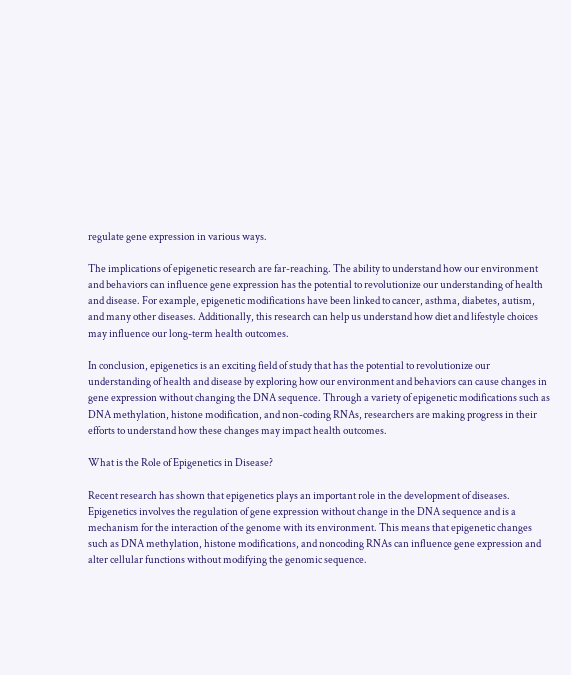regulate gene expression in various ways.

The implications of epigenetic research are far-reaching. The ability to understand how our environment and behaviors can influence gene expression has the potential to revolutionize our understanding of health and disease. For example, epigenetic modifications have been linked to cancer, asthma, diabetes, autism, and many other diseases. Additionally, this research can help us understand how diet and lifestyle choices may influence our long-term health outcomes.

In conclusion, epigenetics is an exciting field of study that has the potential to revolutionize our understanding of health and disease by exploring how our environment and behaviors can cause changes in gene expression without changing the DNA sequence. Through a variety of epigenetic modifications such as DNA methylation, histone modification, and non-coding RNAs, researchers are making progress in their efforts to understand how these changes may impact health outcomes.

What is the Role of Epigenetics in Disease?

Recent research has shown that epigenetics plays an important role in the development of diseases. Epigenetics involves the regulation of gene expression without change in the DNA sequence and is a mechanism for the interaction of the genome with its environment. This means that epigenetic changes such as DNA methylation, histone modifications, and noncoding RNAs can influence gene expression and alter cellular functions without modifying the genomic sequence.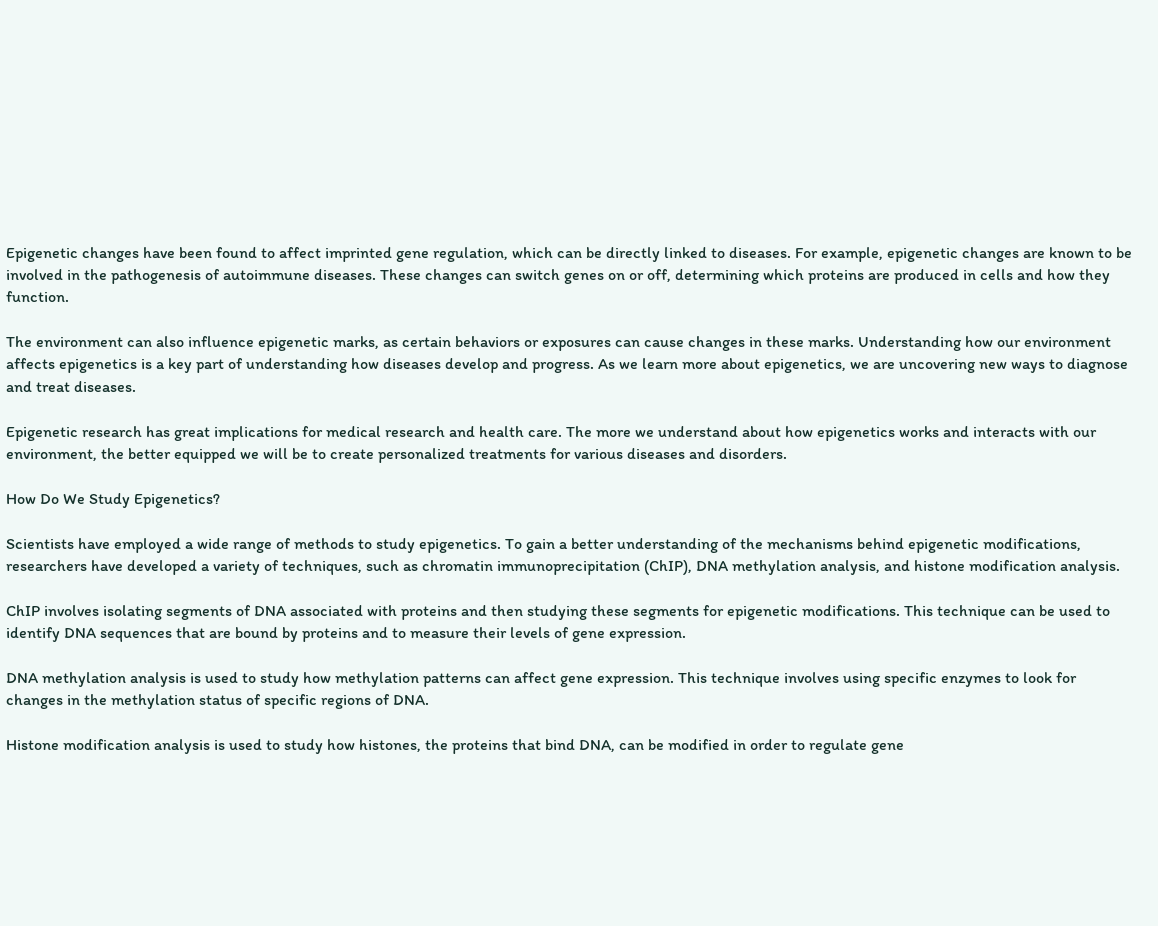Epigenetic changes have been found to affect imprinted gene regulation, which can be directly linked to diseases. For example, epigenetic changes are known to be involved in the pathogenesis of autoimmune diseases. These changes can switch genes on or off, determining which proteins are produced in cells and how they function.

The environment can also influence epigenetic marks, as certain behaviors or exposures can cause changes in these marks. Understanding how our environment affects epigenetics is a key part of understanding how diseases develop and progress. As we learn more about epigenetics, we are uncovering new ways to diagnose and treat diseases.

Epigenetic research has great implications for medical research and health care. The more we understand about how epigenetics works and interacts with our environment, the better equipped we will be to create personalized treatments for various diseases and disorders.

How Do We Study Epigenetics?

Scientists have employed a wide range of methods to study epigenetics. To gain a better understanding of the mechanisms behind epigenetic modifications, researchers have developed a variety of techniques, such as chromatin immunoprecipitation (ChIP), DNA methylation analysis, and histone modification analysis.

ChIP involves isolating segments of DNA associated with proteins and then studying these segments for epigenetic modifications. This technique can be used to identify DNA sequences that are bound by proteins and to measure their levels of gene expression.

DNA methylation analysis is used to study how methylation patterns can affect gene expression. This technique involves using specific enzymes to look for changes in the methylation status of specific regions of DNA.

Histone modification analysis is used to study how histones, the proteins that bind DNA, can be modified in order to regulate gene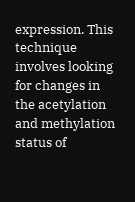expression. This technique involves looking for changes in the acetylation and methylation status of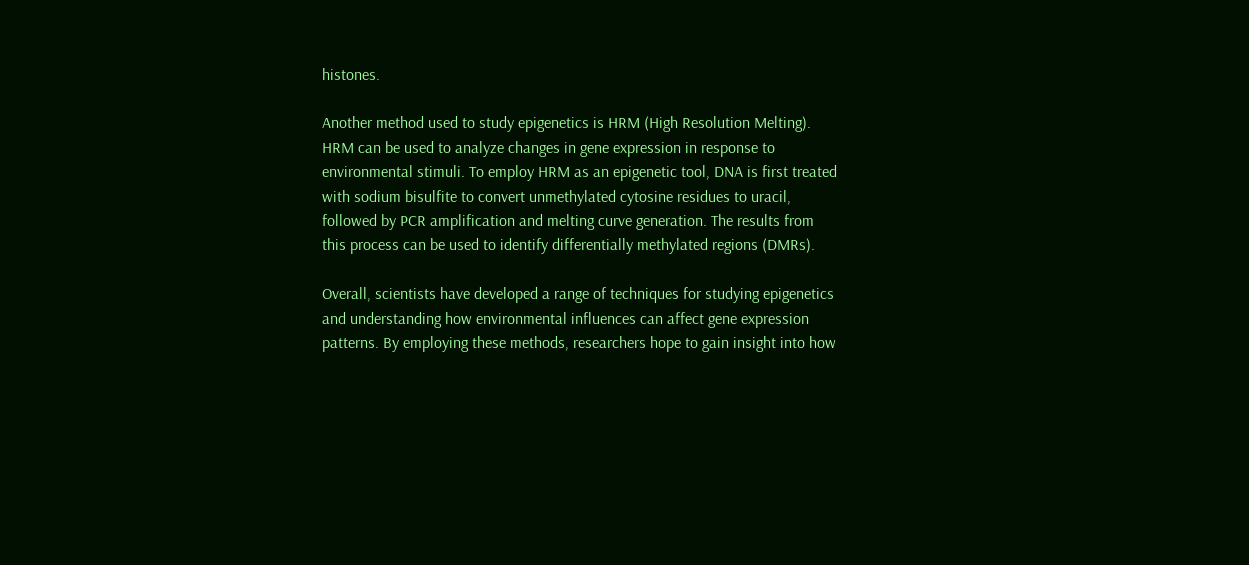histones.

Another method used to study epigenetics is HRM (High Resolution Melting). HRM can be used to analyze changes in gene expression in response to environmental stimuli. To employ HRM as an epigenetic tool, DNA is first treated with sodium bisulfite to convert unmethylated cytosine residues to uracil, followed by PCR amplification and melting curve generation. The results from this process can be used to identify differentially methylated regions (DMRs).

Overall, scientists have developed a range of techniques for studying epigenetics and understanding how environmental influences can affect gene expression patterns. By employing these methods, researchers hope to gain insight into how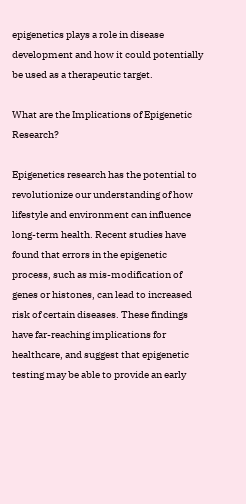epigenetics plays a role in disease development and how it could potentially be used as a therapeutic target.

What are the Implications of Epigenetic Research?

Epigenetics research has the potential to revolutionize our understanding of how lifestyle and environment can influence long-term health. Recent studies have found that errors in the epigenetic process, such as mis-modification of genes or histones, can lead to increased risk of certain diseases. These findings have far-reaching implications for healthcare, and suggest that epigenetic testing may be able to provide an early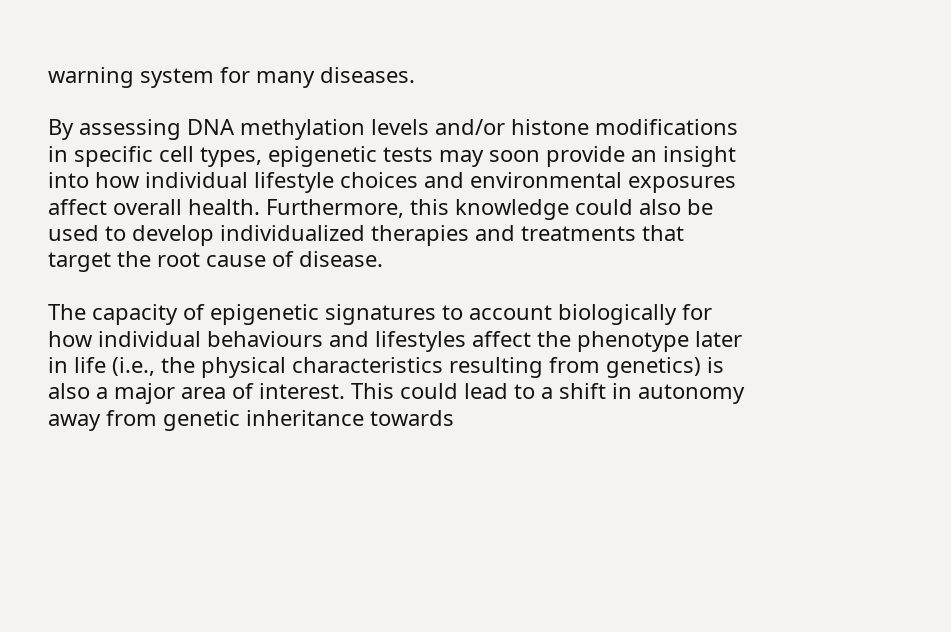warning system for many diseases.

By assessing DNA methylation levels and/or histone modifications in specific cell types, epigenetic tests may soon provide an insight into how individual lifestyle choices and environmental exposures affect overall health. Furthermore, this knowledge could also be used to develop individualized therapies and treatments that target the root cause of disease.

The capacity of epigenetic signatures to account biologically for how individual behaviours and lifestyles affect the phenotype later in life (i.e., the physical characteristics resulting from genetics) is also a major area of interest. This could lead to a shift in autonomy away from genetic inheritance towards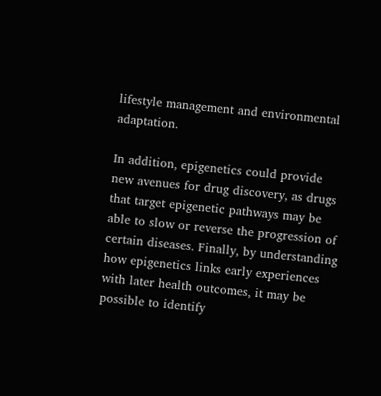lifestyle management and environmental adaptation.

In addition, epigenetics could provide new avenues for drug discovery, as drugs that target epigenetic pathways may be able to slow or reverse the progression of certain diseases. Finally, by understanding how epigenetics links early experiences with later health outcomes, it may be possible to identify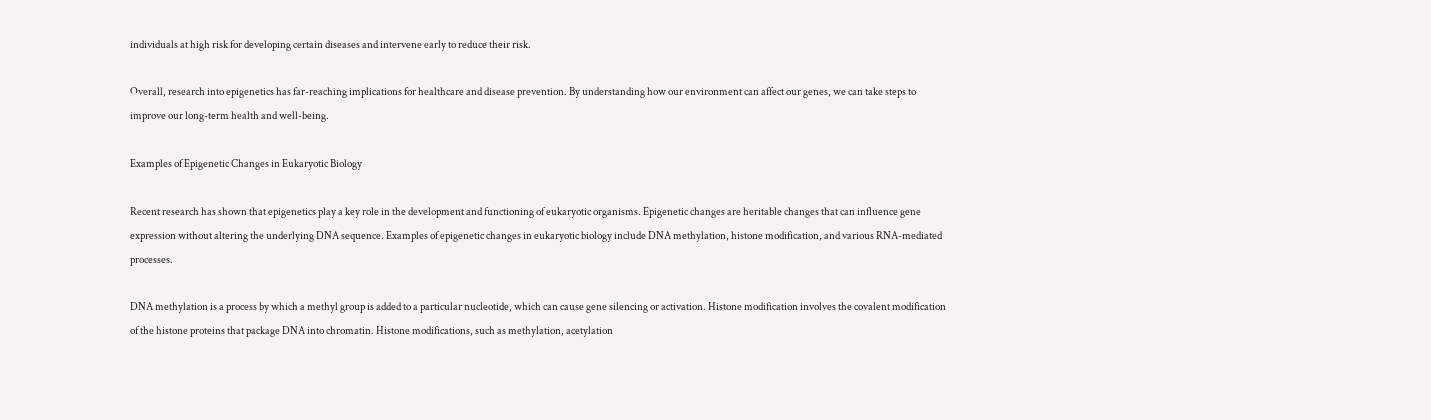individuals at high risk for developing certain diseases and intervene early to reduce their risk.

Overall, research into epigenetics has far-reaching implications for healthcare and disease prevention. By understanding how our environment can affect our genes, we can take steps to improve our long-term health and well-being.

Examples of Epigenetic Changes in Eukaryotic Biology

Recent research has shown that epigenetics play a key role in the development and functioning of eukaryotic organisms. Epigenetic changes are heritable changes that can influence gene expression without altering the underlying DNA sequence. Examples of epigenetic changes in eukaryotic biology include DNA methylation, histone modification, and various RNA-mediated processes.

DNA methylation is a process by which a methyl group is added to a particular nucleotide, which can cause gene silencing or activation. Histone modification involves the covalent modification of the histone proteins that package DNA into chromatin. Histone modifications, such as methylation, acetylation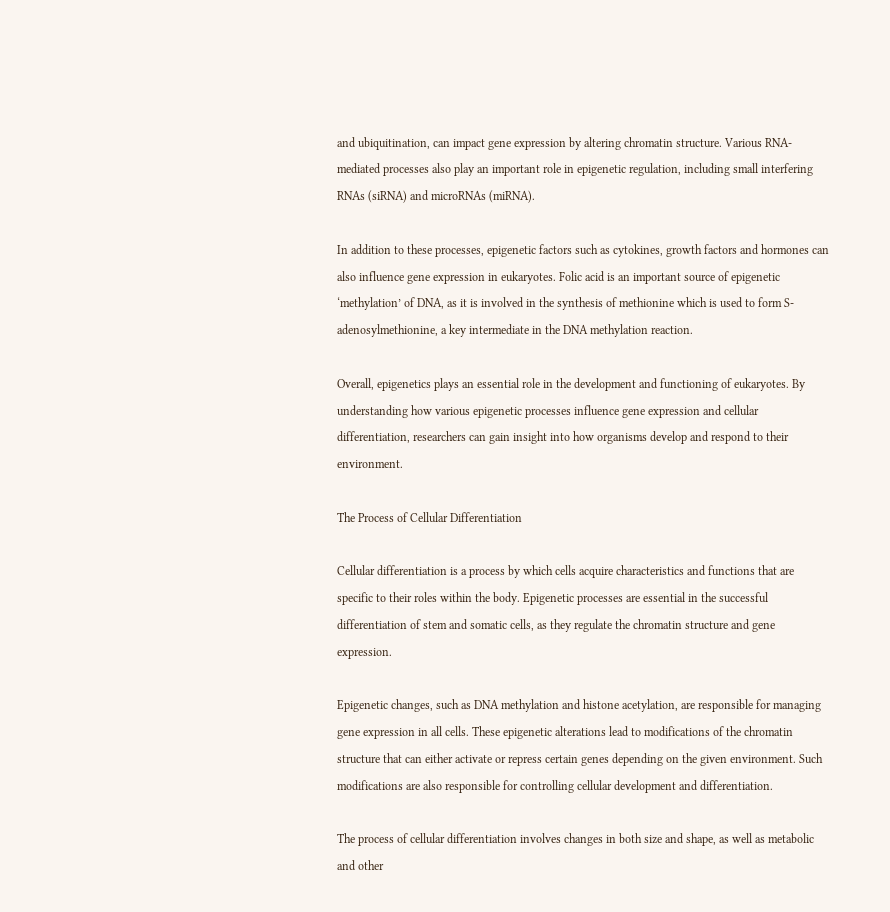and ubiquitination, can impact gene expression by altering chromatin structure. Various RNA-mediated processes also play an important role in epigenetic regulation, including small interfering RNAs (siRNA) and microRNAs (miRNA).

In addition to these processes, epigenetic factors such as cytokines, growth factors and hormones can also influence gene expression in eukaryotes. Folic acid is an important source of epigenetic ‘methylation’ of DNA, as it is involved in the synthesis of methionine which is used to form S-adenosylmethionine, a key intermediate in the DNA methylation reaction.

Overall, epigenetics plays an essential role in the development and functioning of eukaryotes. By understanding how various epigenetic processes influence gene expression and cellular differentiation, researchers can gain insight into how organisms develop and respond to their environment.

The Process of Cellular Differentiation

Cellular differentiation is a process by which cells acquire characteristics and functions that are specific to their roles within the body. Epigenetic processes are essential in the successful differentiation of stem and somatic cells, as they regulate the chromatin structure and gene expression.

Epigenetic changes, such as DNA methylation and histone acetylation, are responsible for managing gene expression in all cells. These epigenetic alterations lead to modifications of the chromatin structure that can either activate or repress certain genes depending on the given environment. Such modifications are also responsible for controlling cellular development and differentiation.

The process of cellular differentiation involves changes in both size and shape, as well as metabolic and other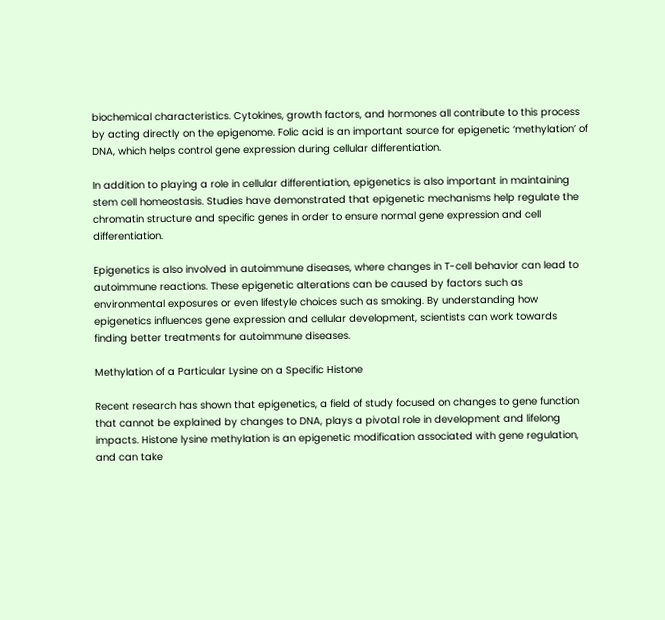biochemical characteristics. Cytokines, growth factors, and hormones all contribute to this process by acting directly on the epigenome. Folic acid is an important source for epigenetic ‘methylation’ of DNA, which helps control gene expression during cellular differentiation.

In addition to playing a role in cellular differentiation, epigenetics is also important in maintaining stem cell homeostasis. Studies have demonstrated that epigenetic mechanisms help regulate the chromatin structure and specific genes in order to ensure normal gene expression and cell differentiation.

Epigenetics is also involved in autoimmune diseases, where changes in T-cell behavior can lead to autoimmune reactions. These epigenetic alterations can be caused by factors such as environmental exposures or even lifestyle choices such as smoking. By understanding how epigenetics influences gene expression and cellular development, scientists can work towards finding better treatments for autoimmune diseases.

Methylation of a Particular Lysine on a Specific Histone

Recent research has shown that epigenetics, a field of study focused on changes to gene function that cannot be explained by changes to DNA, plays a pivotal role in development and lifelong impacts. Histone lysine methylation is an epigenetic modification associated with gene regulation, and can take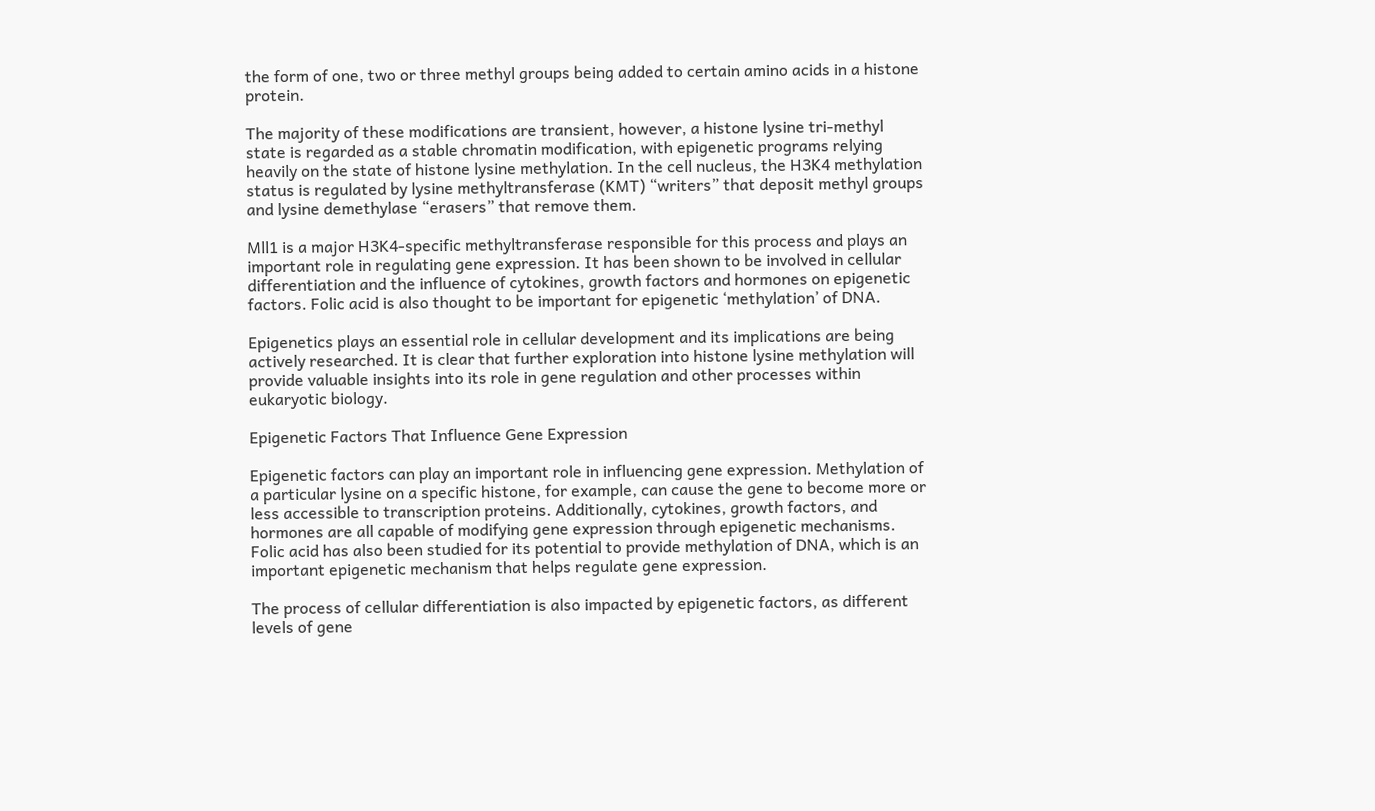the form of one, two or three methyl groups being added to certain amino acids in a histone protein.

The majority of these modifications are transient, however, a histone lysine tri-methyl state is regarded as a stable chromatin modification, with epigenetic programs relying heavily on the state of histone lysine methylation. In the cell nucleus, the H3K4 methylation status is regulated by lysine methyltransferase (KMT) “writers” that deposit methyl groups and lysine demethylase “erasers” that remove them.

Mll1 is a major H3K4-specific methyltransferase responsible for this process and plays an important role in regulating gene expression. It has been shown to be involved in cellular differentiation and the influence of cytokines, growth factors and hormones on epigenetic factors. Folic acid is also thought to be important for epigenetic ‘methylation’ of DNA.

Epigenetics plays an essential role in cellular development and its implications are being actively researched. It is clear that further exploration into histone lysine methylation will provide valuable insights into its role in gene regulation and other processes within eukaryotic biology.

Epigenetic Factors That Influence Gene Expression

Epigenetic factors can play an important role in influencing gene expression. Methylation of a particular lysine on a specific histone, for example, can cause the gene to become more or less accessible to transcription proteins. Additionally, cytokines, growth factors, and hormones are all capable of modifying gene expression through epigenetic mechanisms. Folic acid has also been studied for its potential to provide methylation of DNA, which is an important epigenetic mechanism that helps regulate gene expression.

The process of cellular differentiation is also impacted by epigenetic factors, as different levels of gene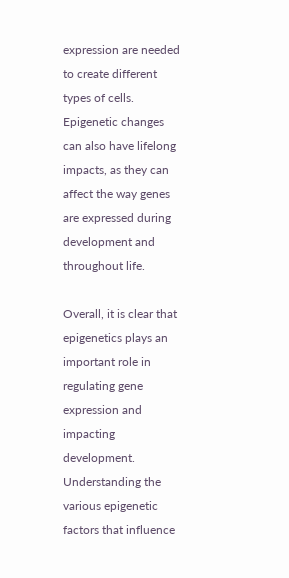expression are needed to create different types of cells. Epigenetic changes can also have lifelong impacts, as they can affect the way genes are expressed during development and throughout life.

Overall, it is clear that epigenetics plays an important role in regulating gene expression and impacting development. Understanding the various epigenetic factors that influence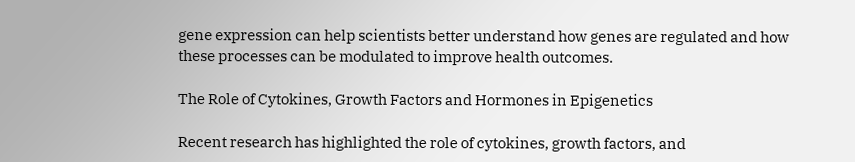gene expression can help scientists better understand how genes are regulated and how these processes can be modulated to improve health outcomes.

The Role of Cytokines, Growth Factors and Hormones in Epigenetics

Recent research has highlighted the role of cytokines, growth factors, and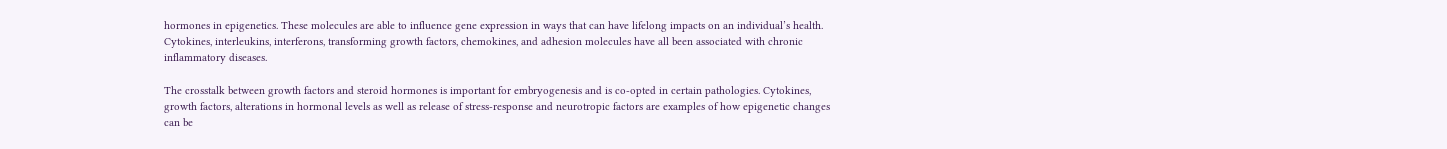hormones in epigenetics. These molecules are able to influence gene expression in ways that can have lifelong impacts on an individual’s health. Cytokines, interleukins, interferons, transforming growth factors, chemokines, and adhesion molecules have all been associated with chronic inflammatory diseases.

The crosstalk between growth factors and steroid hormones is important for embryogenesis and is co-opted in certain pathologies. Cytokines, growth factors, alterations in hormonal levels as well as release of stress-response and neurotropic factors are examples of how epigenetic changes can be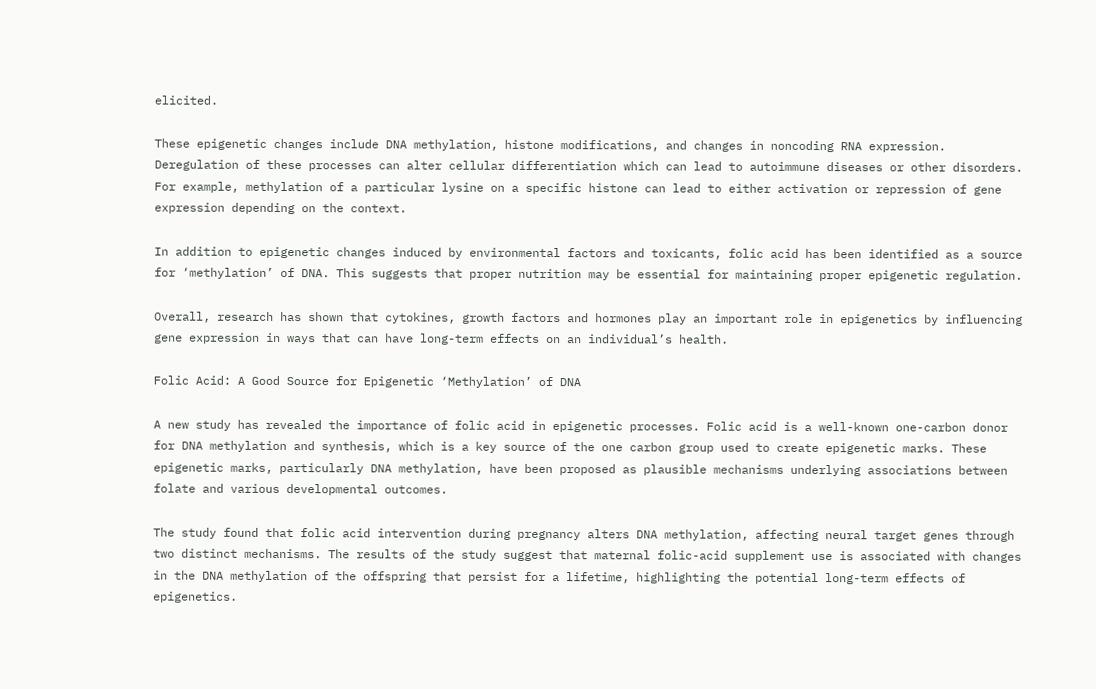elicited.

These epigenetic changes include DNA methylation, histone modifications, and changes in noncoding RNA expression. Deregulation of these processes can alter cellular differentiation which can lead to autoimmune diseases or other disorders. For example, methylation of a particular lysine on a specific histone can lead to either activation or repression of gene expression depending on the context.

In addition to epigenetic changes induced by environmental factors and toxicants, folic acid has been identified as a source for ‘methylation’ of DNA. This suggests that proper nutrition may be essential for maintaining proper epigenetic regulation.

Overall, research has shown that cytokines, growth factors and hormones play an important role in epigenetics by influencing gene expression in ways that can have long-term effects on an individual’s health.

Folic Acid: A Good Source for Epigenetic ‘Methylation’ of DNA

A new study has revealed the importance of folic acid in epigenetic processes. Folic acid is a well-known one-carbon donor for DNA methylation and synthesis, which is a key source of the one carbon group used to create epigenetic marks. These epigenetic marks, particularly DNA methylation, have been proposed as plausible mechanisms underlying associations between folate and various developmental outcomes.

The study found that folic acid intervention during pregnancy alters DNA methylation, affecting neural target genes through two distinct mechanisms. The results of the study suggest that maternal folic-acid supplement use is associated with changes in the DNA methylation of the offspring that persist for a lifetime, highlighting the potential long-term effects of epigenetics.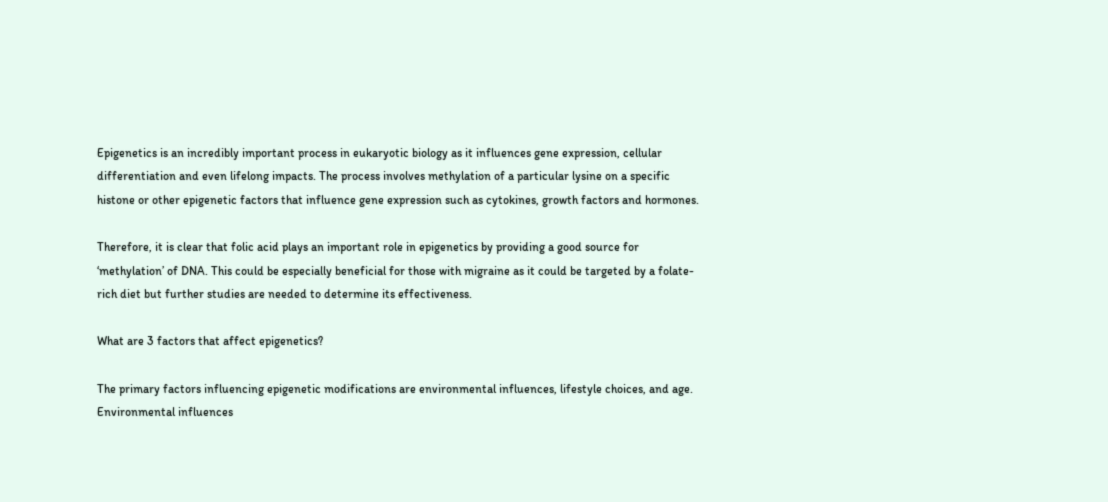Epigenetics is an incredibly important process in eukaryotic biology as it influences gene expression, cellular differentiation and even lifelong impacts. The process involves methylation of a particular lysine on a specific histone or other epigenetic factors that influence gene expression such as cytokines, growth factors and hormones.

Therefore, it is clear that folic acid plays an important role in epigenetics by providing a good source for ‘methylation’ of DNA. This could be especially beneficial for those with migraine as it could be targeted by a folate-rich diet but further studies are needed to determine its effectiveness.

What are 3 factors that affect epigenetics?

The primary factors influencing epigenetic modifications are environmental influences, lifestyle choices, and age. Environmental influences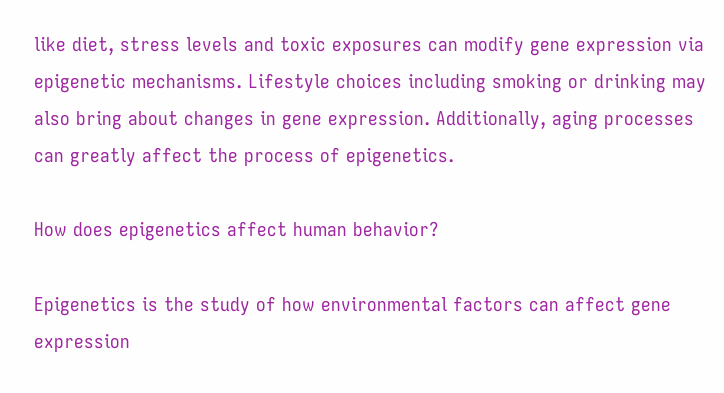like diet, stress levels and toxic exposures can modify gene expression via epigenetic mechanisms. Lifestyle choices including smoking or drinking may also bring about changes in gene expression. Additionally, aging processes can greatly affect the process of epigenetics.

How does epigenetics affect human behavior?

Epigenetics is the study of how environmental factors can affect gene expression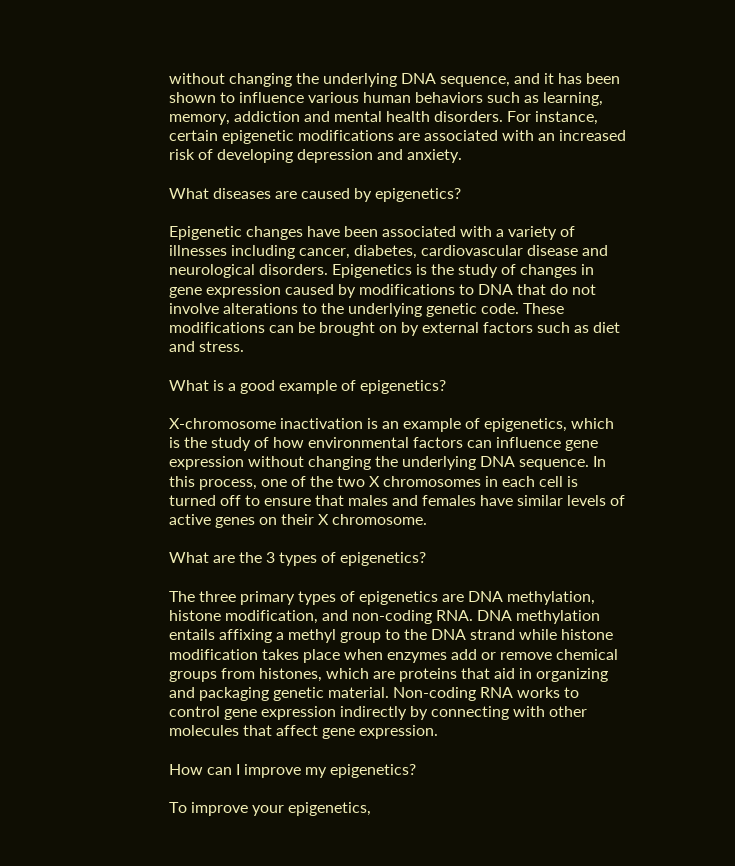without changing the underlying DNA sequence, and it has been shown to influence various human behaviors such as learning, memory, addiction and mental health disorders. For instance, certain epigenetic modifications are associated with an increased risk of developing depression and anxiety.

What diseases are caused by epigenetics?

Epigenetic changes have been associated with a variety of illnesses including cancer, diabetes, cardiovascular disease and neurological disorders. Epigenetics is the study of changes in gene expression caused by modifications to DNA that do not involve alterations to the underlying genetic code. These modifications can be brought on by external factors such as diet and stress.

What is a good example of epigenetics?

X-chromosome inactivation is an example of epigenetics, which is the study of how environmental factors can influence gene expression without changing the underlying DNA sequence. In this process, one of the two X chromosomes in each cell is turned off to ensure that males and females have similar levels of active genes on their X chromosome.

What are the 3 types of epigenetics?

The three primary types of epigenetics are DNA methylation, histone modification, and non-coding RNA. DNA methylation entails affixing a methyl group to the DNA strand while histone modification takes place when enzymes add or remove chemical groups from histones, which are proteins that aid in organizing and packaging genetic material. Non-coding RNA works to control gene expression indirectly by connecting with other molecules that affect gene expression.

How can I improve my epigenetics?

To improve your epigenetics,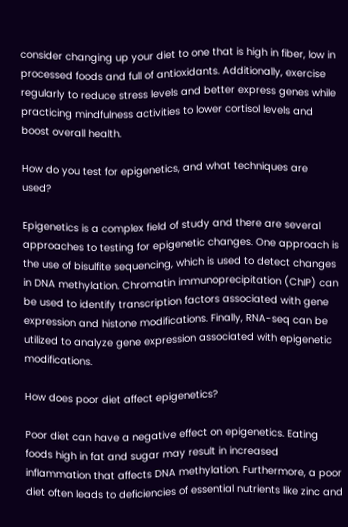consider changing up your diet to one that is high in fiber, low in processed foods and full of antioxidants. Additionally, exercise regularly to reduce stress levels and better express genes while practicing mindfulness activities to lower cortisol levels and boost overall health.

How do you test for epigenetics, and what techniques are used?

Epigenetics is a complex field of study and there are several approaches to testing for epigenetic changes. One approach is the use of bisulfite sequencing, which is used to detect changes in DNA methylation. Chromatin immunoprecipitation (ChIP) can be used to identify transcription factors associated with gene expression and histone modifications. Finally, RNA-seq can be utilized to analyze gene expression associated with epigenetic modifications.

How does poor diet affect epigenetics?

Poor diet can have a negative effect on epigenetics. Eating foods high in fat and sugar may result in increased inflammation that affects DNA methylation. Furthermore, a poor diet often leads to deficiencies of essential nutrients like zinc and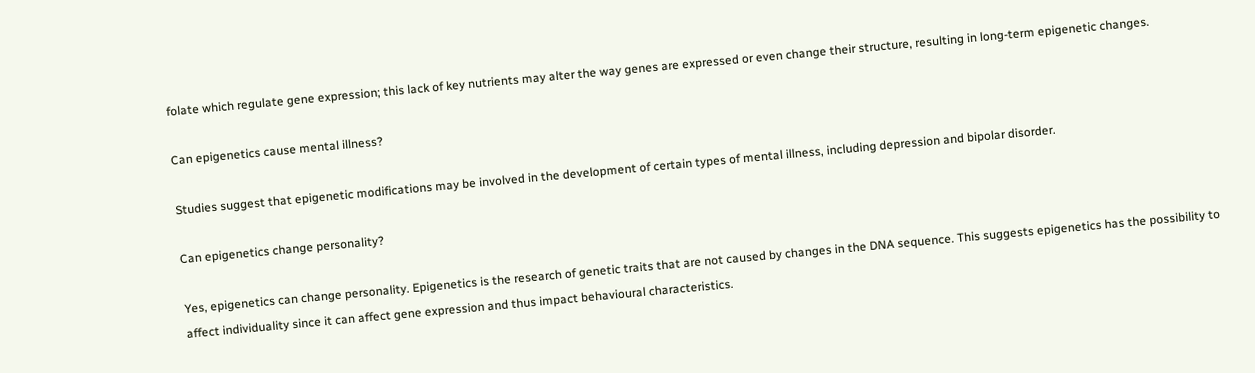folate which regulate gene expression; this lack of key nutrients may alter the way genes are expressed or even change their structure, resulting in long-term epigenetic changes.

Can epigenetics cause mental illness?

Studies suggest that epigenetic modifications may be involved in the development of certain types of mental illness, including depression and bipolar disorder.

Can epigenetics change personality?

Yes, epigenetics can change personality. Epigenetics is the research of genetic traits that are not caused by changes in the DNA sequence. This suggests epigenetics has the possibility to affect individuality since it can affect gene expression and thus impact behavioural characteristics.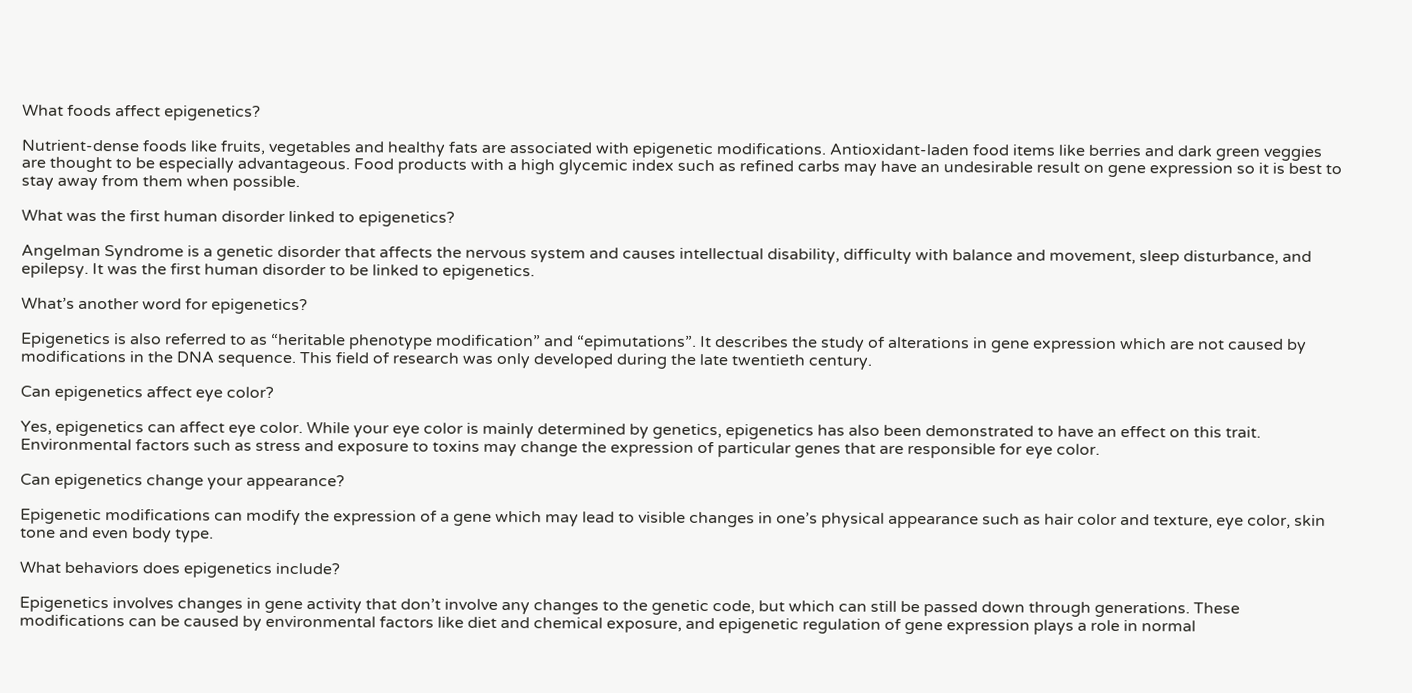What foods affect epigenetics?

Nutrient-dense foods like fruits, vegetables and healthy fats are associated with epigenetic modifications. Antioxidant-laden food items like berries and dark green veggies are thought to be especially advantageous. Food products with a high glycemic index such as refined carbs may have an undesirable result on gene expression so it is best to stay away from them when possible.

What was the first human disorder linked to epigenetics?

Angelman Syndrome is a genetic disorder that affects the nervous system and causes intellectual disability, difficulty with balance and movement, sleep disturbance, and epilepsy. It was the first human disorder to be linked to epigenetics.

What’s another word for epigenetics?

Epigenetics is also referred to as “heritable phenotype modification” and “epimutations”. It describes the study of alterations in gene expression which are not caused by modifications in the DNA sequence. This field of research was only developed during the late twentieth century.

Can epigenetics affect eye color?

Yes, epigenetics can affect eye color. While your eye color is mainly determined by genetics, epigenetics has also been demonstrated to have an effect on this trait. Environmental factors such as stress and exposure to toxins may change the expression of particular genes that are responsible for eye color.

Can epigenetics change your appearance?

Epigenetic modifications can modify the expression of a gene which may lead to visible changes in one’s physical appearance such as hair color and texture, eye color, skin tone and even body type.

What behaviors does epigenetics include?

Epigenetics involves changes in gene activity that don’t involve any changes to the genetic code, but which can still be passed down through generations. These modifications can be caused by environmental factors like diet and chemical exposure, and epigenetic regulation of gene expression plays a role in normal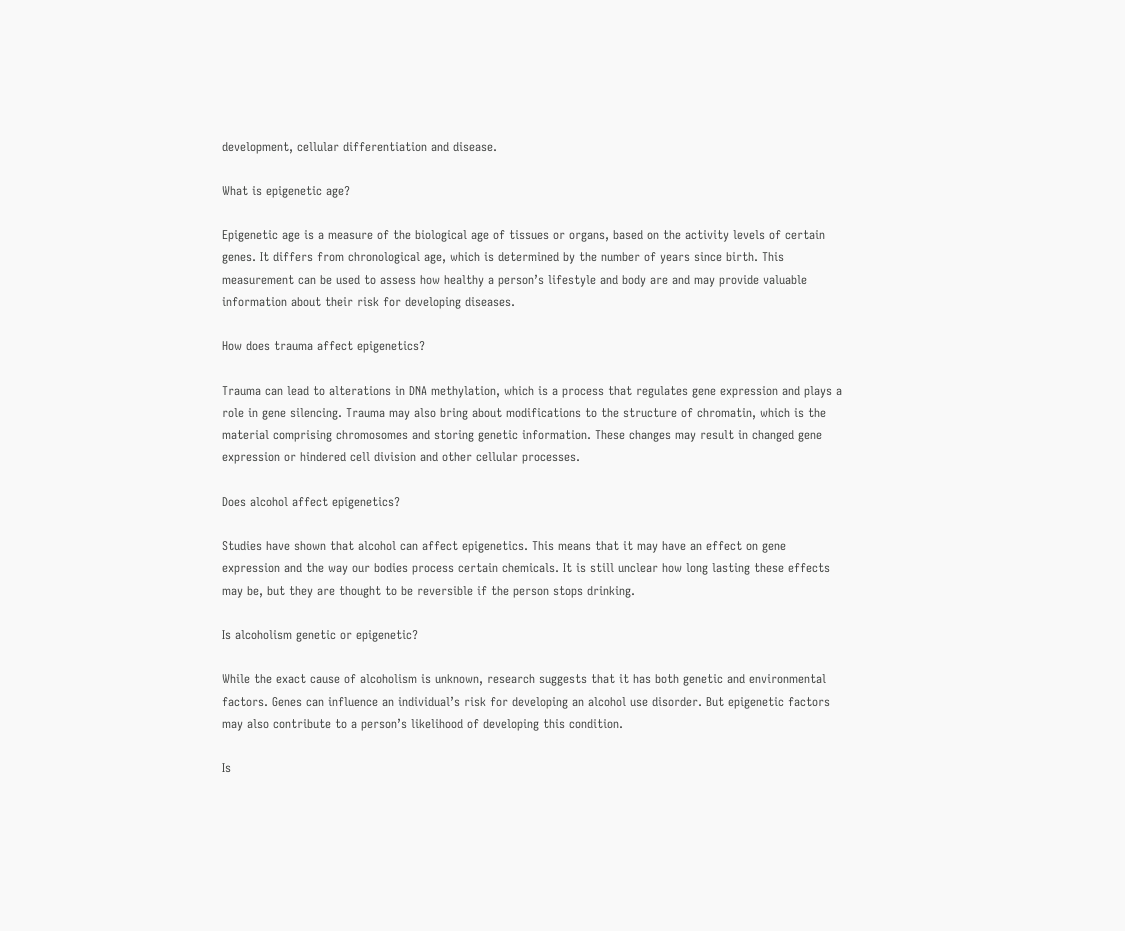development, cellular differentiation and disease.

What is epigenetic age?

Epigenetic age is a measure of the biological age of tissues or organs, based on the activity levels of certain genes. It differs from chronological age, which is determined by the number of years since birth. This measurement can be used to assess how healthy a person’s lifestyle and body are and may provide valuable information about their risk for developing diseases.

How does trauma affect epigenetics?

Trauma can lead to alterations in DNA methylation, which is a process that regulates gene expression and plays a role in gene silencing. Trauma may also bring about modifications to the structure of chromatin, which is the material comprising chromosomes and storing genetic information. These changes may result in changed gene expression or hindered cell division and other cellular processes.

Does alcohol affect epigenetics?

Studies have shown that alcohol can affect epigenetics. This means that it may have an effect on gene expression and the way our bodies process certain chemicals. It is still unclear how long lasting these effects may be, but they are thought to be reversible if the person stops drinking.

Is alcoholism genetic or epigenetic?

While the exact cause of alcoholism is unknown, research suggests that it has both genetic and environmental factors. Genes can influence an individual’s risk for developing an alcohol use disorder. But epigenetic factors may also contribute to a person’s likelihood of developing this condition.

Is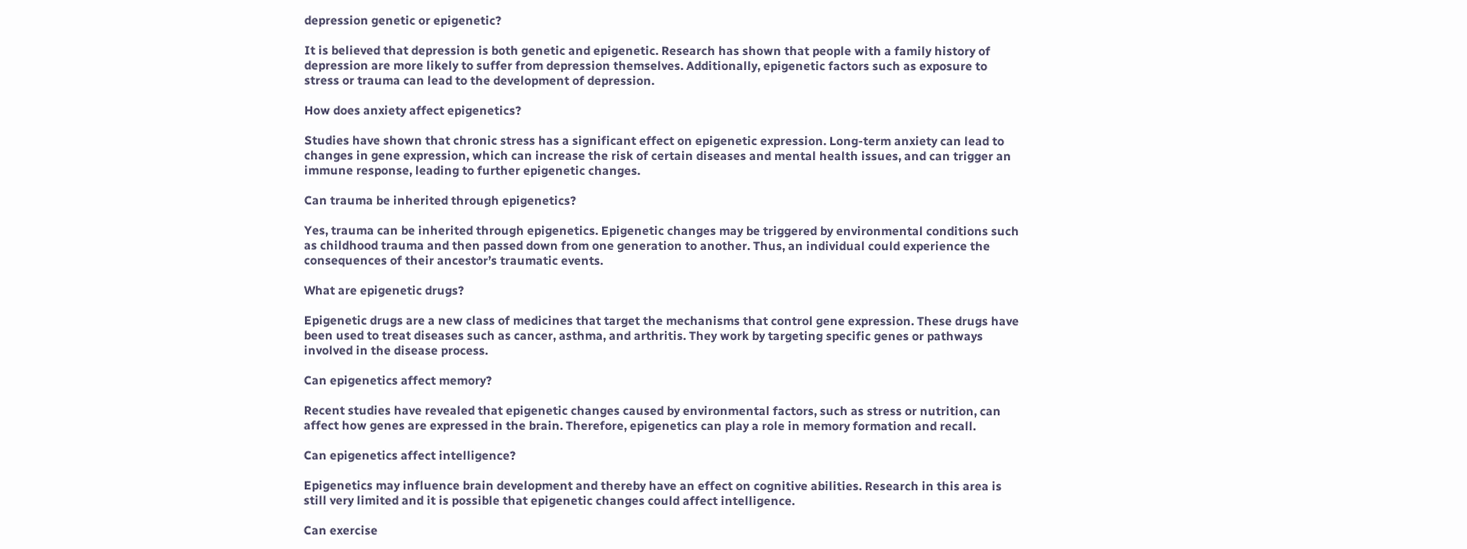depression genetic or epigenetic?

It is believed that depression is both genetic and epigenetic. Research has shown that people with a family history of depression are more likely to suffer from depression themselves. Additionally, epigenetic factors such as exposure to stress or trauma can lead to the development of depression.

How does anxiety affect epigenetics?

Studies have shown that chronic stress has a significant effect on epigenetic expression. Long-term anxiety can lead to changes in gene expression, which can increase the risk of certain diseases and mental health issues, and can trigger an immune response, leading to further epigenetic changes.

Can trauma be inherited through epigenetics?

Yes, trauma can be inherited through epigenetics. Epigenetic changes may be triggered by environmental conditions such as childhood trauma and then passed down from one generation to another. Thus, an individual could experience the consequences of their ancestor’s traumatic events.

What are epigenetic drugs?

Epigenetic drugs are a new class of medicines that target the mechanisms that control gene expression. These drugs have been used to treat diseases such as cancer, asthma, and arthritis. They work by targeting specific genes or pathways involved in the disease process.

Can epigenetics affect memory?

Recent studies have revealed that epigenetic changes caused by environmental factors, such as stress or nutrition, can affect how genes are expressed in the brain. Therefore, epigenetics can play a role in memory formation and recall.

Can epigenetics affect intelligence?

Epigenetics may influence brain development and thereby have an effect on cognitive abilities. Research in this area is still very limited and it is possible that epigenetic changes could affect intelligence.

Can exercise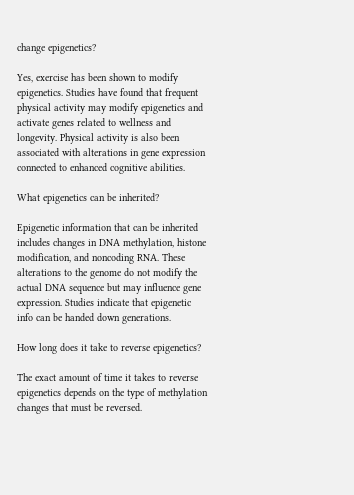change epigenetics?

Yes, exercise has been shown to modify epigenetics. Studies have found that frequent physical activity may modify epigenetics and activate genes related to wellness and longevity. Physical activity is also been associated with alterations in gene expression connected to enhanced cognitive abilities.

What epigenetics can be inherited?

Epigenetic information that can be inherited includes changes in DNA methylation, histone modification, and noncoding RNA. These alterations to the genome do not modify the actual DNA sequence but may influence gene expression. Studies indicate that epigenetic info can be handed down generations.

How long does it take to reverse epigenetics?

The exact amount of time it takes to reverse epigenetics depends on the type of methylation changes that must be reversed.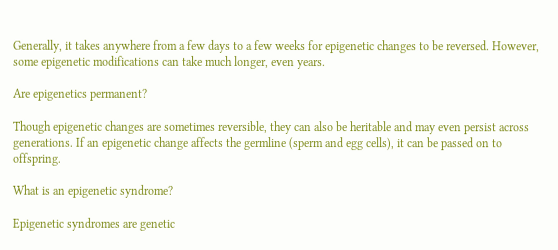Generally, it takes anywhere from a few days to a few weeks for epigenetic changes to be reversed. However, some epigenetic modifications can take much longer, even years.

Are epigenetics permanent?

Though epigenetic changes are sometimes reversible, they can also be heritable and may even persist across generations. If an epigenetic change affects the germline (sperm and egg cells), it can be passed on to offspring.

What is an epigenetic syndrome?

Epigenetic syndromes are genetic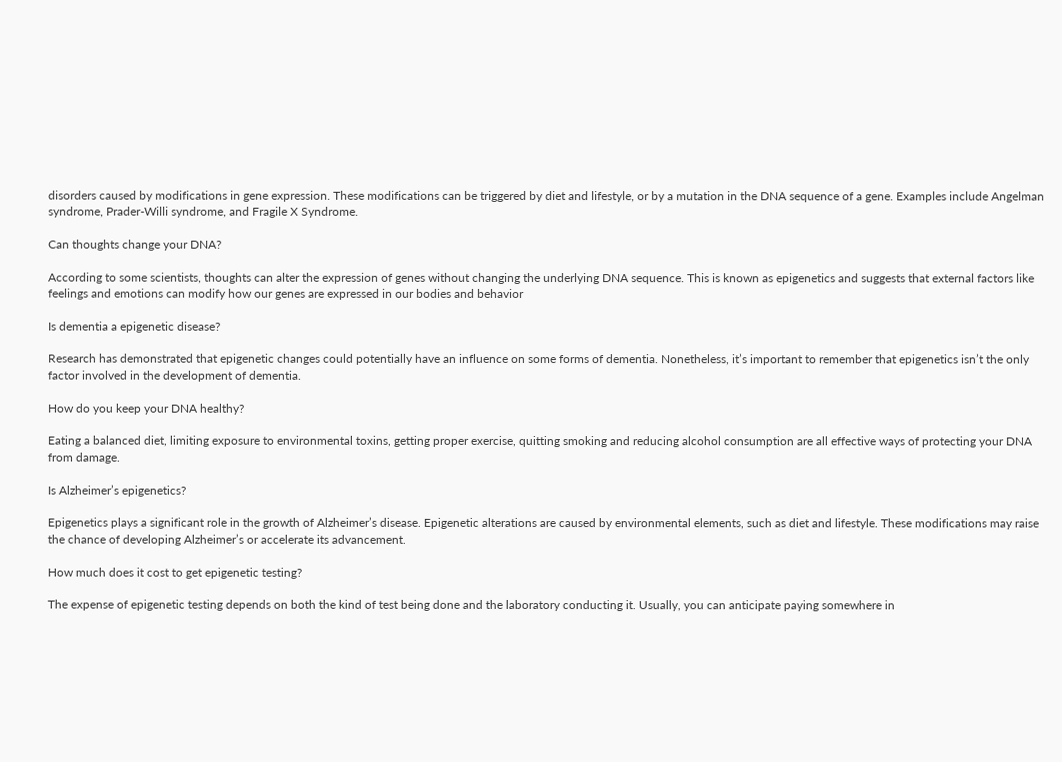disorders caused by modifications in gene expression. These modifications can be triggered by diet and lifestyle, or by a mutation in the DNA sequence of a gene. Examples include Angelman syndrome, Prader-Willi syndrome, and Fragile X Syndrome.

Can thoughts change your DNA?

According to some scientists, thoughts can alter the expression of genes without changing the underlying DNA sequence. This is known as epigenetics and suggests that external factors like feelings and emotions can modify how our genes are expressed in our bodies and behavior

Is dementia a epigenetic disease?

Research has demonstrated that epigenetic changes could potentially have an influence on some forms of dementia. Nonetheless, it’s important to remember that epigenetics isn’t the only factor involved in the development of dementia.

How do you keep your DNA healthy?

Eating a balanced diet, limiting exposure to environmental toxins, getting proper exercise, quitting smoking and reducing alcohol consumption are all effective ways of protecting your DNA from damage.

Is Alzheimer’s epigenetics?

Epigenetics plays a significant role in the growth of Alzheimer’s disease. Epigenetic alterations are caused by environmental elements, such as diet and lifestyle. These modifications may raise the chance of developing Alzheimer’s or accelerate its advancement.

How much does it cost to get epigenetic testing?

The expense of epigenetic testing depends on both the kind of test being done and the laboratory conducting it. Usually, you can anticipate paying somewhere in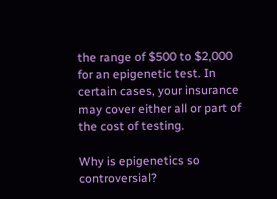the range of $500 to $2,000 for an epigenetic test. In certain cases, your insurance may cover either all or part of the cost of testing.

Why is epigenetics so controversial?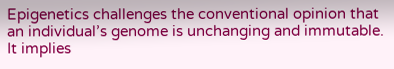Epigenetics challenges the conventional opinion that an individual’s genome is unchanging and immutable. It implies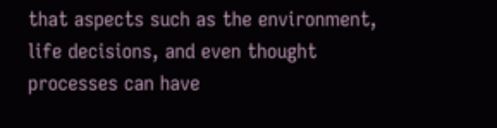that aspects such as the environment, life decisions, and even thought processes can have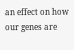an effect on how our genes are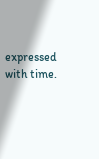expressed with time.